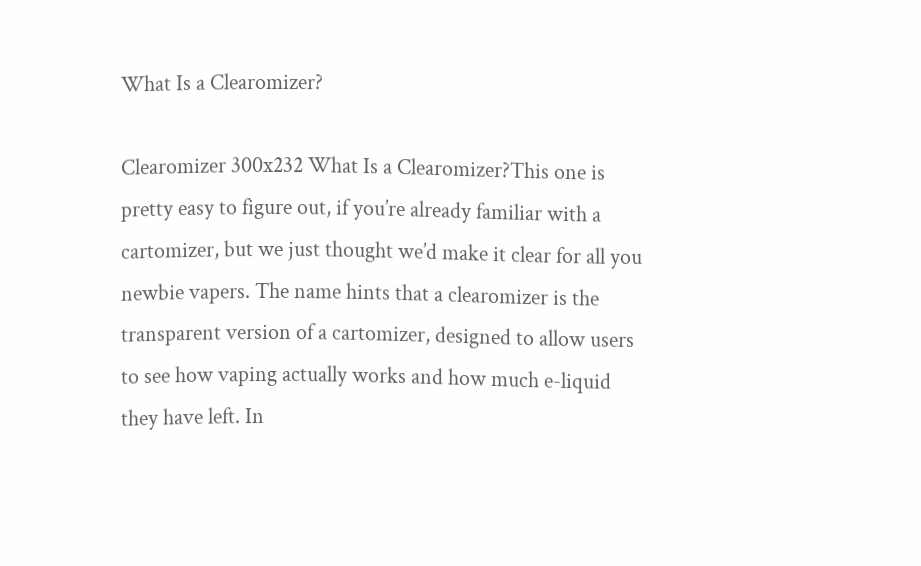What Is a Clearomizer?

Clearomizer 300x232 What Is a Clearomizer?This one is pretty easy to figure out, if you’re already familiar with a cartomizer, but we just thought we’d make it clear for all you newbie vapers. The name hints that a clearomizer is the transparent version of a cartomizer, designed to allow users to see how vaping actually works and how much e-liquid they have left. In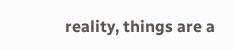reality, things are a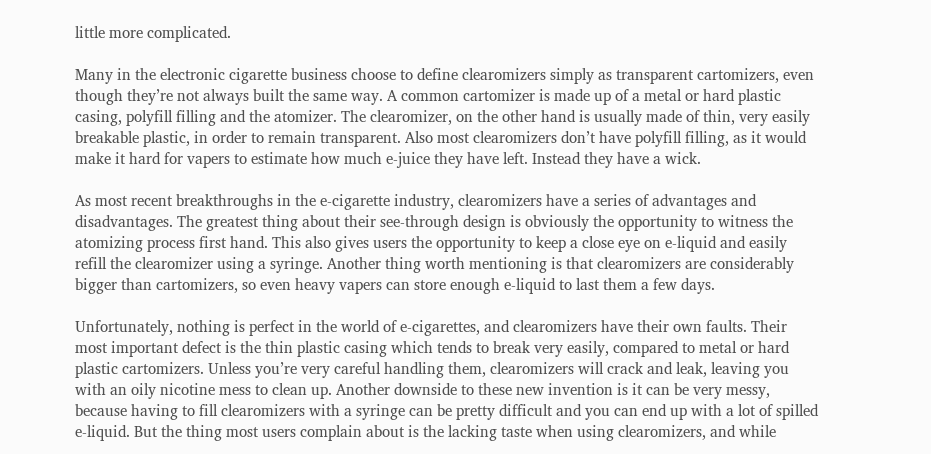little more complicated.

Many in the electronic cigarette business choose to define clearomizers simply as transparent cartomizers, even though they’re not always built the same way. A common cartomizer is made up of a metal or hard plastic casing, polyfill filling and the atomizer. The clearomizer, on the other hand is usually made of thin, very easily breakable plastic, in order to remain transparent. Also most clearomizers don’t have polyfill filling, as it would make it hard for vapers to estimate how much e-juice they have left. Instead they have a wick.

As most recent breakthroughs in the e-cigarette industry, clearomizers have a series of advantages and disadvantages. The greatest thing about their see-through design is obviously the opportunity to witness the atomizing process first hand. This also gives users the opportunity to keep a close eye on e-liquid and easily refill the clearomizer using a syringe. Another thing worth mentioning is that clearomizers are considerably bigger than cartomizers, so even heavy vapers can store enough e-liquid to last them a few days.

Unfortunately, nothing is perfect in the world of e-cigarettes, and clearomizers have their own faults. Their most important defect is the thin plastic casing which tends to break very easily, compared to metal or hard plastic cartomizers. Unless you’re very careful handling them, clearomizers will crack and leak, leaving you with an oily nicotine mess to clean up. Another downside to these new invention is it can be very messy, because having to fill clearomizers with a syringe can be pretty difficult and you can end up with a lot of spilled e-liquid. But the thing most users complain about is the lacking taste when using clearomizers, and while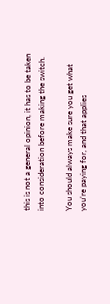this is not a general opinion, it has to be taken into consideration before making the switch.

You should always make sure you get what you’re paying for, and that applies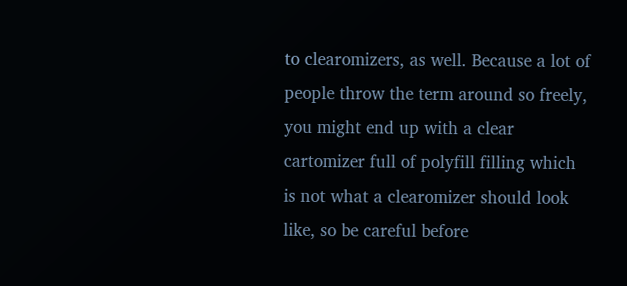to clearomizers, as well. Because a lot of people throw the term around so freely, you might end up with a clear cartomizer full of polyfill filling which is not what a clearomizer should look like, so be careful before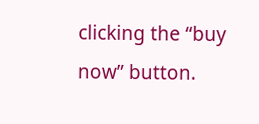clicking the “buy now” button.